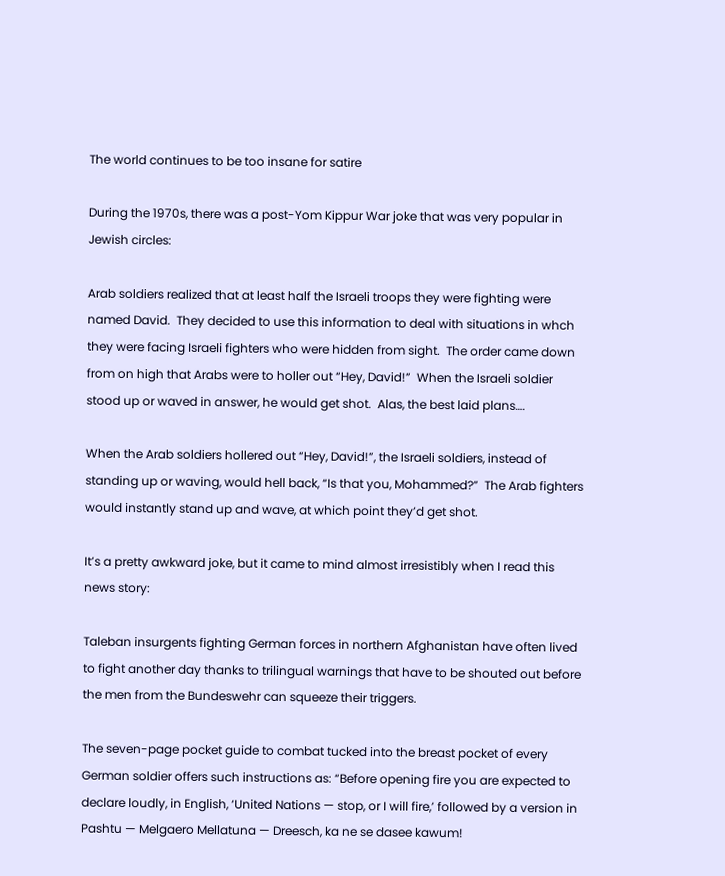The world continues to be too insane for satire

During the 1970s, there was a post-Yom Kippur War joke that was very popular in Jewish circles:

Arab soldiers realized that at least half the Israeli troops they were fighting were named David.  They decided to use this information to deal with situations in whch they were facing Israeli fighters who were hidden from sight.  The order came down from on high that Arabs were to holler out “Hey, David!”  When the Israeli soldier stood up or waved in answer, he would get shot.  Alas, the best laid plans….

When the Arab soldiers hollered out “Hey, David!”, the Israeli soldiers, instead of standing up or waving, would hell back, “Is that you, Mohammed?”  The Arab fighters would instantly stand up and wave, at which point they’d get shot.

It’s a pretty awkward joke, but it came to mind almost irresistibly when I read this news story:

Taleban insurgents fighting German forces in northern Afghanistan have often lived to fight another day thanks to trilingual warnings that have to be shouted out before the men from the Bundeswehr can squeeze their triggers.

The seven-page pocket guide to combat tucked into the breast pocket of every German soldier offers such instructions as: “Before opening fire you are expected to declare loudly, in English, ‘United Nations — stop, or I will fire,’ followed by a version in Pashtu — Melgaero Mellatuna — Dreesch, ka ne se dasee kawum!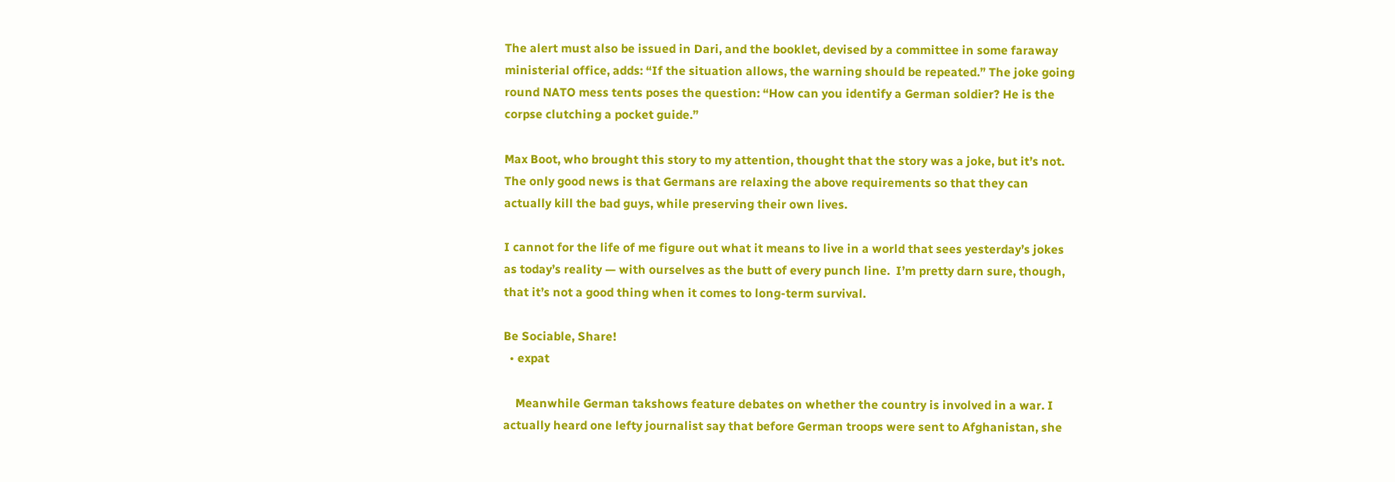The alert must also be issued in Dari, and the booklet, devised by a committee in some faraway ministerial office, adds: “If the situation allows, the warning should be repeated.” The joke going round NATO mess tents poses the question: “How can you identify a German soldier? He is the corpse clutching a pocket guide.”

Max Boot, who brought this story to my attention, thought that the story was a joke, but it’s not.  The only good news is that Germans are relaxing the above requirements so that they can actually kill the bad guys, while preserving their own lives.

I cannot for the life of me figure out what it means to live in a world that sees yesterday’s jokes as today’s reality — with ourselves as the butt of every punch line.  I’m pretty darn sure, though, that it’s not a good thing when it comes to long-term survival.

Be Sociable, Share!
  • expat

    Meanwhile German takshows feature debates on whether the country is involved in a war. I actually heard one lefty journalist say that before German troops were sent to Afghanistan, she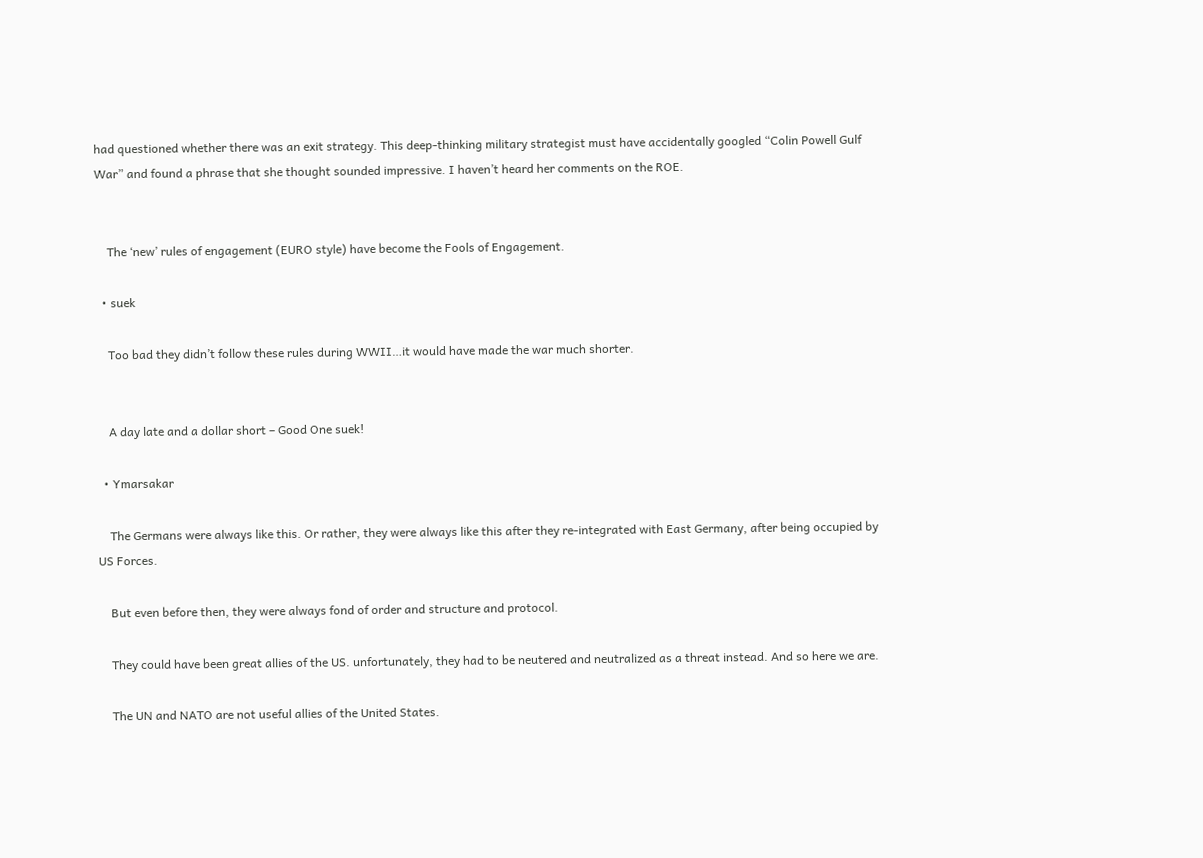had questioned whether there was an exit strategy. This deep-thinking military strategist must have accidentally googled “Colin Powell Gulf War” and found a phrase that she thought sounded impressive. I haven’t heard her comments on the ROE.


    The ‘new’ rules of engagement (EURO style) have become the Fools of Engagement.

  • suek

    Too bad they didn’t follow these rules during WWII…it would have made the war much shorter.


    A day late and a dollar short – Good One suek!

  • Ymarsakar

    The Germans were always like this. Or rather, they were always like this after they re-integrated with East Germany, after being occupied by US Forces.

    But even before then, they were always fond of order and structure and protocol.

    They could have been great allies of the US. unfortunately, they had to be neutered and neutralized as a threat instead. And so here we are.

    The UN and NATO are not useful allies of the United States.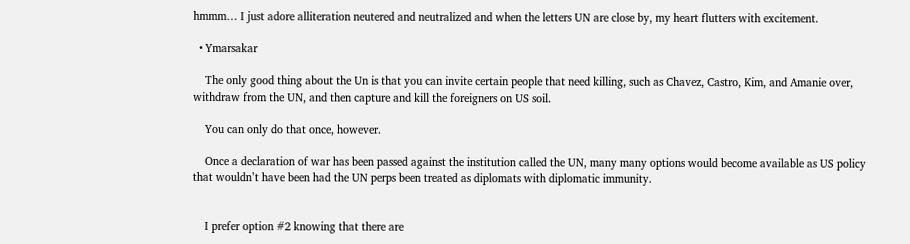hmmm… I just adore alliteration neutered and neutralized and when the letters UN are close by, my heart flutters with excitement.

  • Ymarsakar

    The only good thing about the Un is that you can invite certain people that need killing, such as Chavez, Castro, Kim, and Amanie over, withdraw from the UN, and then capture and kill the foreigners on US soil.

    You can only do that once, however.

    Once a declaration of war has been passed against the institution called the UN, many many options would become available as US policy that wouldn’t have been had the UN perps been treated as diplomats with diplomatic immunity.


    I prefer option #2 knowing that there are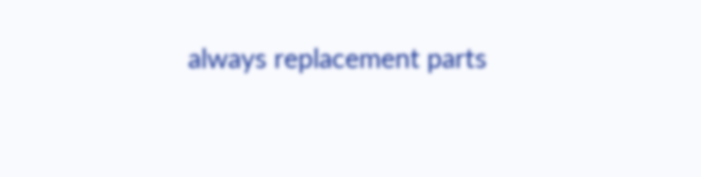always replacement parts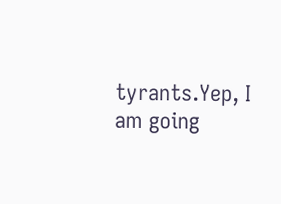tyrants.Yep, I am going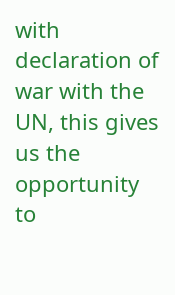with declaration of war with the UN, this gives us the opportunity to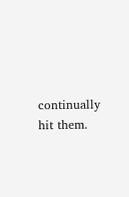continually hit them.